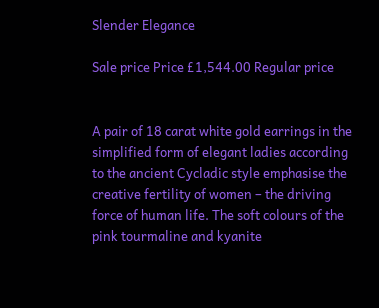Slender Elegance

Sale price Price £1,544.00 Regular price


A pair of 18 carat white gold earrings in the simplified form of elegant ladies according to the ancient Cycladic style emphasise the creative fertility of women – the driving force of human life. The soft colours of the pink tourmaline and kyanite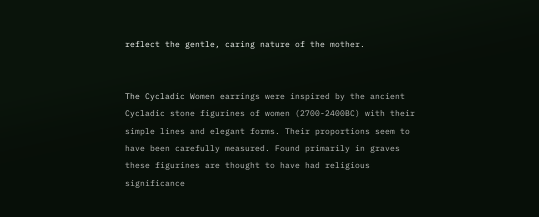reflect the gentle, caring nature of the mother.


The Cycladic Women earrings were inspired by the ancient Cycladic stone figurines of women (2700-2400BC) with their simple lines and elegant forms. Their proportions seem to have been carefully measured. Found primarily in graves these figurines are thought to have had religious significance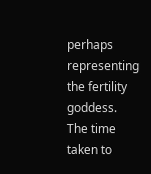perhaps representing the fertility goddess. The time taken to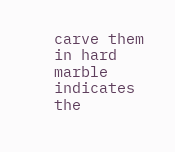carve them in hard marble indicates the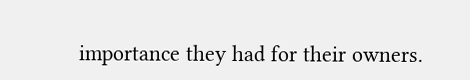importance they had for their owners.